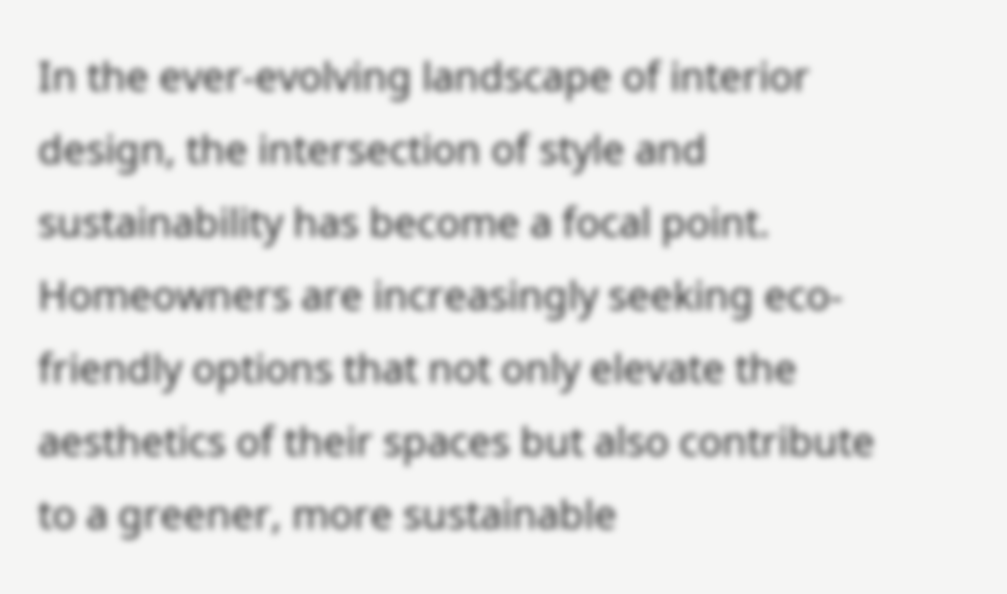In the ever-evolving landscape of interior design, the intersection of style and sustainability has become a focal point. Homeowners are increasingly seeking eco-friendly options that not only elevate the aesthetics of their spaces but also contribute to a greener, more sustainable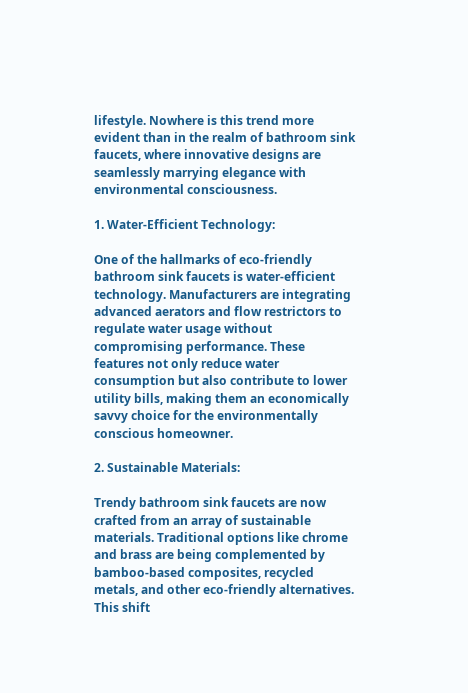lifestyle. Nowhere is this trend more evident than in the realm of bathroom sink faucets, where innovative designs are seamlessly marrying elegance with environmental consciousness.

1. Water-Efficient Technology:

One of the hallmarks of eco-friendly bathroom sink faucets is water-efficient technology. Manufacturers are integrating advanced aerators and flow restrictors to regulate water usage without compromising performance. These features not only reduce water consumption but also contribute to lower utility bills, making them an economically savvy choice for the environmentally conscious homeowner.

2. Sustainable Materials:

Trendy bathroom sink faucets are now crafted from an array of sustainable materials. Traditional options like chrome and brass are being complemented by bamboo-based composites, recycled metals, and other eco-friendly alternatives. This shift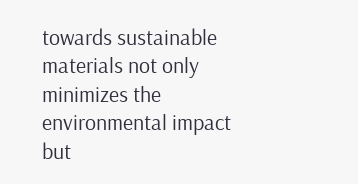towards sustainable materials not only minimizes the environmental impact but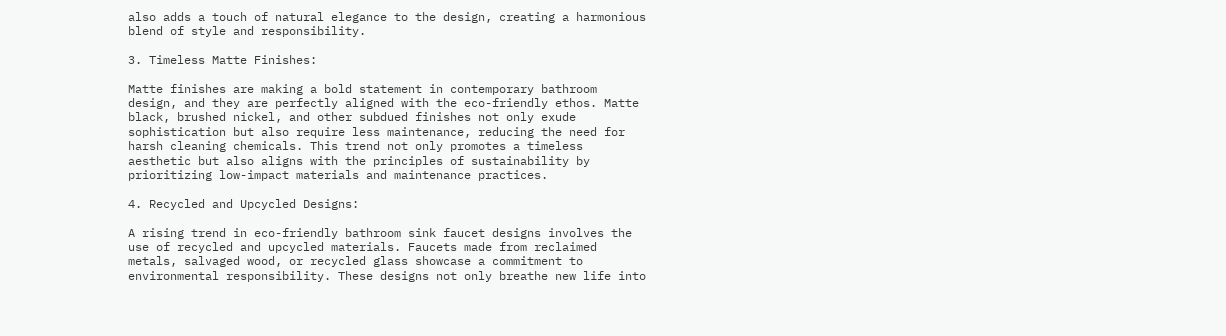also adds a touch of natural elegance to the design, creating a harmonious blend of style and responsibility.

3. Timeless Matte Finishes:

Matte finishes are making a bold statement in contemporary bathroom design, and they are perfectly aligned with the eco-friendly ethos. Matte black, brushed nickel, and other subdued finishes not only exude sophistication but also require less maintenance, reducing the need for harsh cleaning chemicals. This trend not only promotes a timeless aesthetic but also aligns with the principles of sustainability by prioritizing low-impact materials and maintenance practices.

4. Recycled and Upcycled Designs:

A rising trend in eco-friendly bathroom sink faucet designs involves the use of recycled and upcycled materials. Faucets made from reclaimed metals, salvaged wood, or recycled glass showcase a commitment to environmental responsibility. These designs not only breathe new life into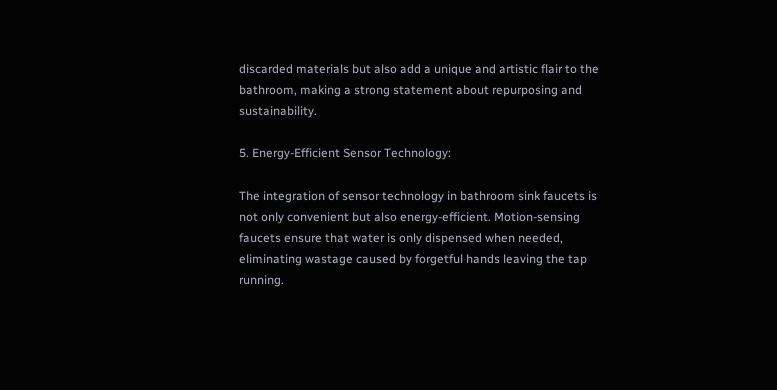discarded materials but also add a unique and artistic flair to the bathroom, making a strong statement about repurposing and sustainability.

5. Energy-Efficient Sensor Technology:

The integration of sensor technology in bathroom sink faucets is not only convenient but also energy-efficient. Motion-sensing faucets ensure that water is only dispensed when needed, eliminating wastage caused by forgetful hands leaving the tap running.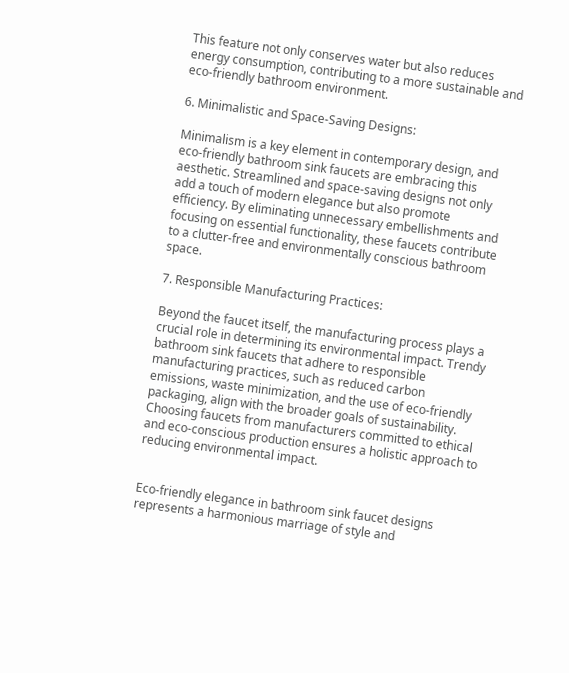This feature not only conserves water but also reduces energy consumption, contributing to a more sustainable and eco-friendly bathroom environment.

6. Minimalistic and Space-Saving Designs:

Minimalism is a key element in contemporary design, and eco-friendly bathroom sink faucets are embracing this aesthetic. Streamlined and space-saving designs not only add a touch of modern elegance but also promote efficiency. By eliminating unnecessary embellishments and focusing on essential functionality, these faucets contribute to a clutter-free and environmentally conscious bathroom space.

7. Responsible Manufacturing Practices:

Beyond the faucet itself, the manufacturing process plays a crucial role in determining its environmental impact. Trendy bathroom sink faucets that adhere to responsible manufacturing practices, such as reduced carbon emissions, waste minimization, and the use of eco-friendly packaging, align with the broader goals of sustainability. Choosing faucets from manufacturers committed to ethical and eco-conscious production ensures a holistic approach to reducing environmental impact.


Eco-friendly elegance in bathroom sink faucet designs represents a harmonious marriage of style and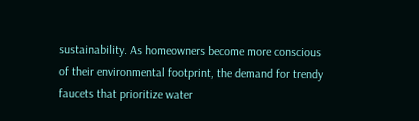sustainability. As homeowners become more conscious of their environmental footprint, the demand for trendy faucets that prioritize water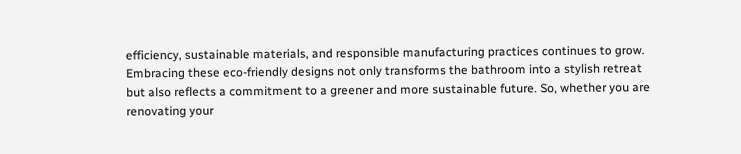efficiency, sustainable materials, and responsible manufacturing practices continues to grow. Embracing these eco-friendly designs not only transforms the bathroom into a stylish retreat but also reflects a commitment to a greener and more sustainable future. So, whether you are renovating your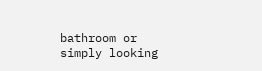bathroom or simply looking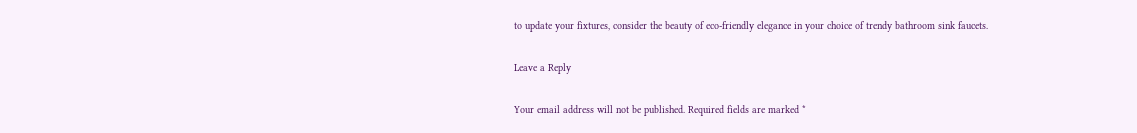to update your fixtures, consider the beauty of eco-friendly elegance in your choice of trendy bathroom sink faucets.

Leave a Reply

Your email address will not be published. Required fields are marked *